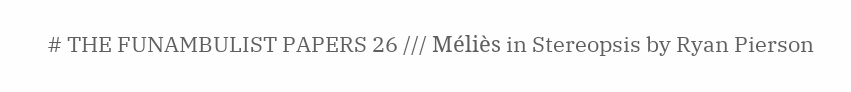# THE FUNAMBULIST PAPERS 26 /// Méliès in Stereopsis by Ryan Pierson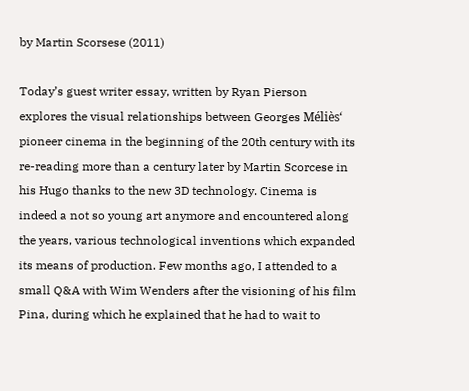by Martin Scorsese (2011)

Today’s guest writer essay, written by Ryan Pierson explores the visual relationships between Georges Méliès‘ pioneer cinema in the beginning of the 20th century with its re-reading more than a century later by Martin Scorcese in his Hugo thanks to the new 3D technology. Cinema is indeed a not so young art anymore and encountered along the years, various technological inventions which expanded its means of production. Few months ago, I attended to a small Q&A with Wim Wenders after the visioning of his film Pina, during which he explained that he had to wait to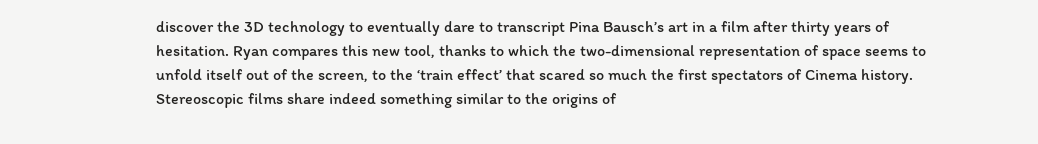discover the 3D technology to eventually dare to transcript Pina Bausch’s art in a film after thirty years of hesitation. Ryan compares this new tool, thanks to which the two-dimensional representation of space seems to unfold itself out of the screen, to the ‘train effect’ that scared so much the first spectators of Cinema history. Stereoscopic films share indeed something similar to the origins of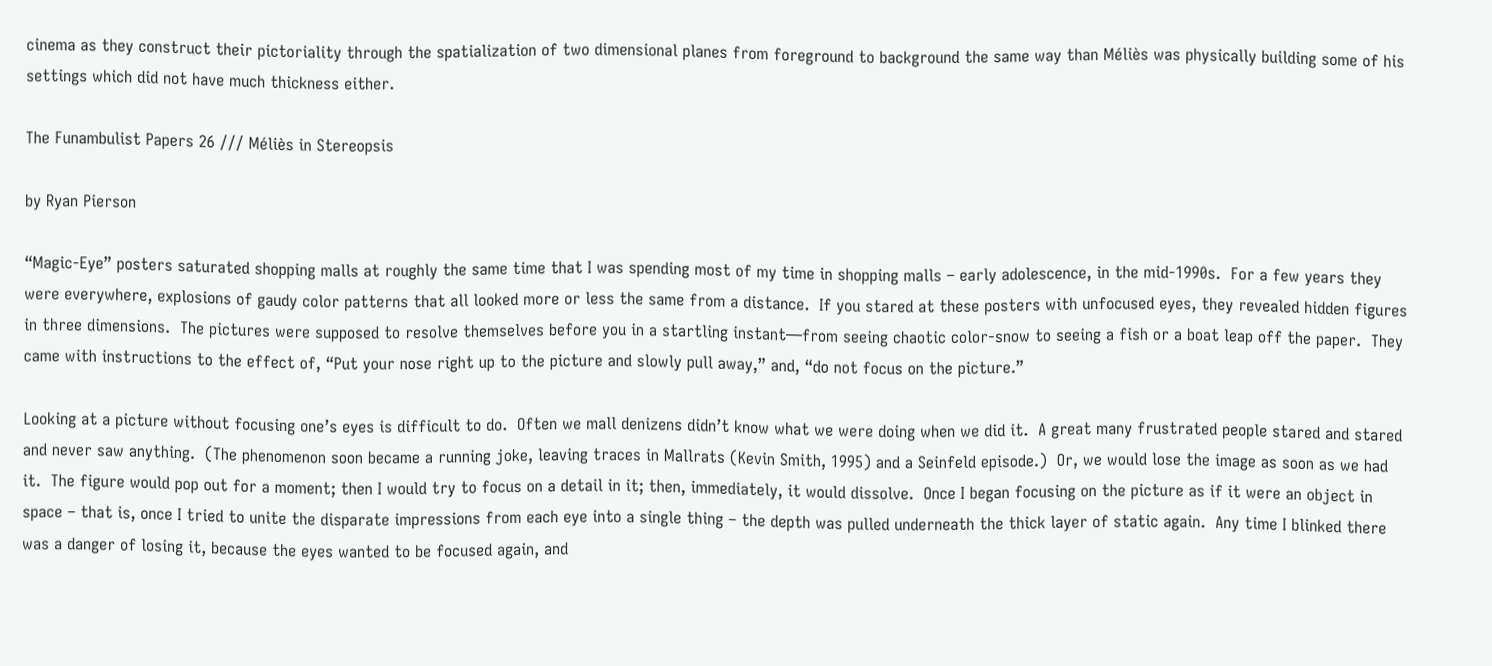cinema as they construct their pictoriality through the spatialization of two dimensional planes from foreground to background the same way than Méliès was physically building some of his settings which did not have much thickness either.

The Funambulist Papers 26 /// Méliès in Stereopsis

by Ryan Pierson

“Magic-Eye” posters saturated shopping malls at roughly the same time that I was spending most of my time in shopping malls – early adolescence, in the mid-1990s.  For a few years they were everywhere, explosions of gaudy color patterns that all looked more or less the same from a distance.  If you stared at these posters with unfocused eyes, they revealed hidden figures in three dimensions.  The pictures were supposed to resolve themselves before you in a startling instant—from seeing chaotic color-snow to seeing a fish or a boat leap off the paper.  They came with instructions to the effect of, “Put your nose right up to the picture and slowly pull away,” and, “do not focus on the picture.”

Looking at a picture without focusing one’s eyes is difficult to do.  Often we mall denizens didn’t know what we were doing when we did it.  A great many frustrated people stared and stared and never saw anything.  (The phenomenon soon became a running joke, leaving traces in Mallrats (Kevin Smith, 1995) and a Seinfeld episode.)  Or, we would lose the image as soon as we had it.  The figure would pop out for a moment; then I would try to focus on a detail in it; then, immediately, it would dissolve.  Once I began focusing on the picture as if it were an object in space – that is, once I tried to unite the disparate impressions from each eye into a single thing – the depth was pulled underneath the thick layer of static again.  Any time I blinked there was a danger of losing it, because the eyes wanted to be focused again, and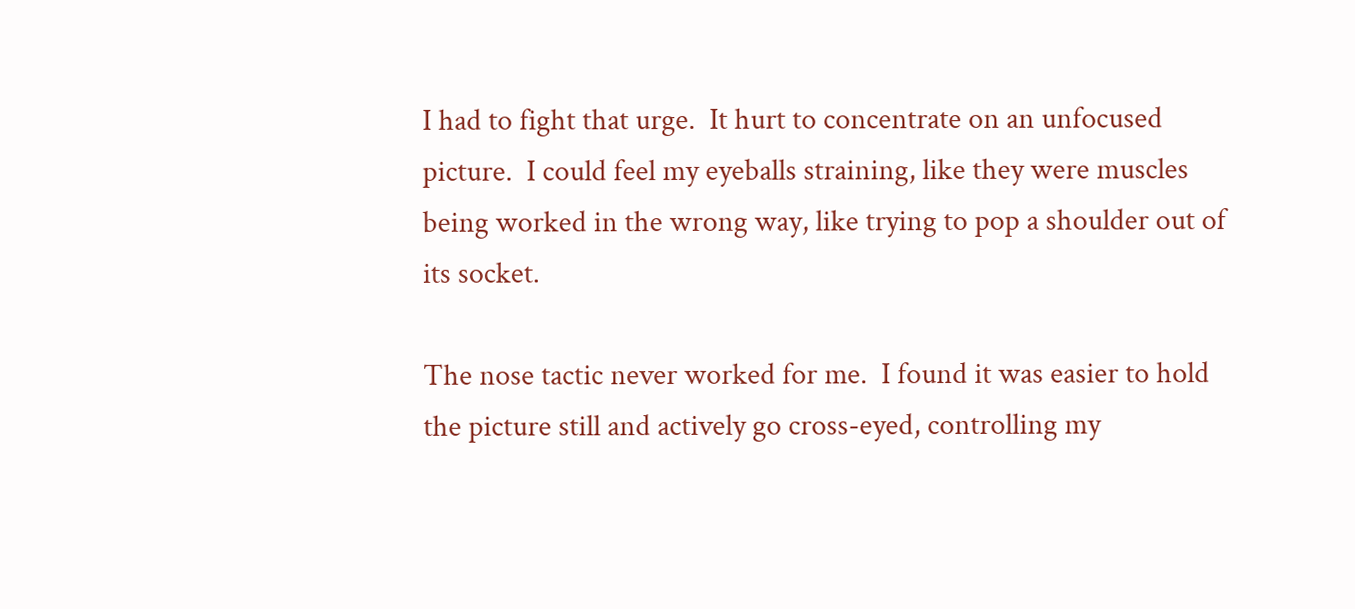I had to fight that urge.  It hurt to concentrate on an unfocused picture.  I could feel my eyeballs straining, like they were muscles being worked in the wrong way, like trying to pop a shoulder out of its socket.

The nose tactic never worked for me.  I found it was easier to hold the picture still and actively go cross-eyed, controlling my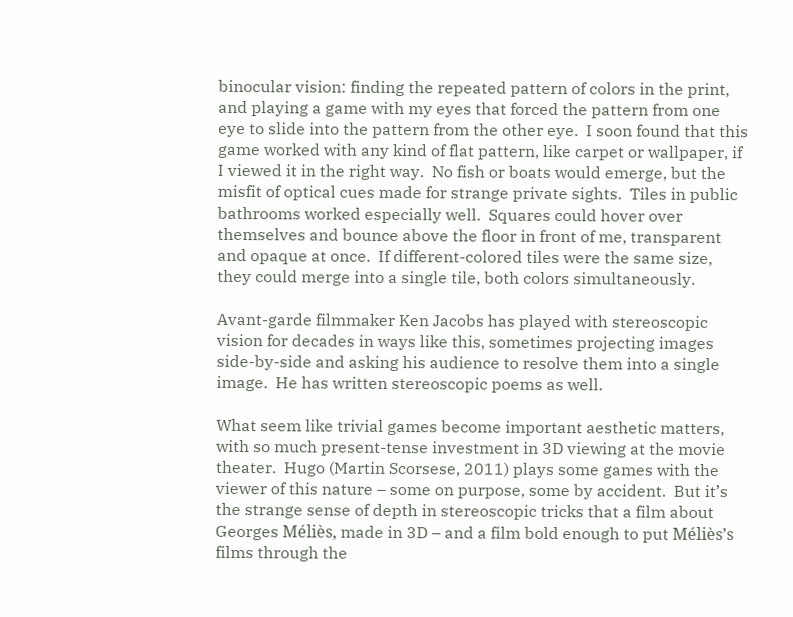binocular vision: finding the repeated pattern of colors in the print, and playing a game with my eyes that forced the pattern from one eye to slide into the pattern from the other eye.  I soon found that this game worked with any kind of flat pattern, like carpet or wallpaper, if I viewed it in the right way.  No fish or boats would emerge, but the misfit of optical cues made for strange private sights.  Tiles in public bathrooms worked especially well.  Squares could hover over themselves and bounce above the floor in front of me, transparent and opaque at once.  If different-colored tiles were the same size, they could merge into a single tile, both colors simultaneously.

Avant-garde filmmaker Ken Jacobs has played with stereoscopic vision for decades in ways like this, sometimes projecting images side-by-side and asking his audience to resolve them into a single image.  He has written stereoscopic poems as well.

What seem like trivial games become important aesthetic matters, with so much present-tense investment in 3D viewing at the movie theater.  Hugo (Martin Scorsese, 2011) plays some games with the viewer of this nature – some on purpose, some by accident.  But it’s the strange sense of depth in stereoscopic tricks that a film about Georges Méliès, made in 3D – and a film bold enough to put Méliès’s films through the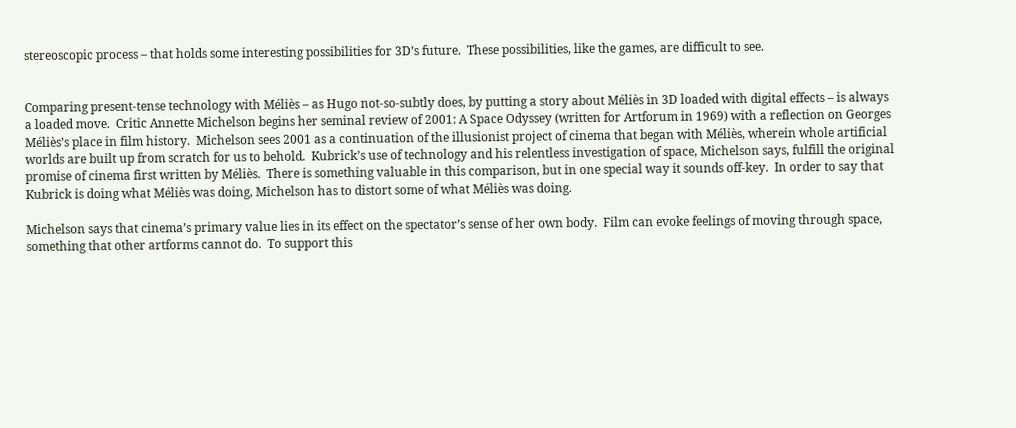stereoscopic process – that holds some interesting possibilities for 3D’s future.  These possibilities, like the games, are difficult to see.


Comparing present-tense technology with Méliès – as Hugo not-so-subtly does, by putting a story about Méliès in 3D loaded with digital effects – is always a loaded move.  Critic Annette Michelson begins her seminal review of 2001: A Space Odyssey (written for Artforum in 1969) with a reflection on Georges Méliès’s place in film history.  Michelson sees 2001 as a continuation of the illusionist project of cinema that began with Méliès, wherein whole artificial worlds are built up from scratch for us to behold.  Kubrick’s use of technology and his relentless investigation of space, Michelson says, fulfill the original promise of cinema first written by Méliès.  There is something valuable in this comparison, but in one special way it sounds off-key.  In order to say that Kubrick is doing what Méliès was doing, Michelson has to distort some of what Méliès was doing.

Michelson says that cinema’s primary value lies in its effect on the spectator’s sense of her own body.  Film can evoke feelings of moving through space, something that other artforms cannot do.  To support this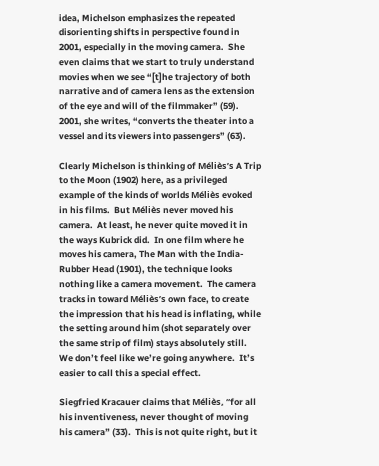idea, Michelson emphasizes the repeated disorienting shifts in perspective found in 2001, especially in the moving camera.  She even claims that we start to truly understand movies when we see “[t]he trajectory of both narrative and of camera lens as the extension of the eye and will of the filmmaker” (59).  2001, she writes, “converts the theater into a vessel and its viewers into passengers” (63).

Clearly Michelson is thinking of Méliès’s A Trip to the Moon (1902) here, as a privileged example of the kinds of worlds Méliès evoked in his films.  But Méliès never moved his camera.  At least, he never quite moved it in the ways Kubrick did.  In one film where he moves his camera, The Man with the India-Rubber Head (1901), the technique looks nothing like a camera movement.  The camera tracks in toward Méliès’s own face, to create the impression that his head is inflating, while the setting around him (shot separately over the same strip of film) stays absolutely still.  We don’t feel like we’re going anywhere.  It’s easier to call this a special effect.

Siegfried Kracauer claims that Méliès, “for all his inventiveness, never thought of moving his camera” (33).  This is not quite right, but it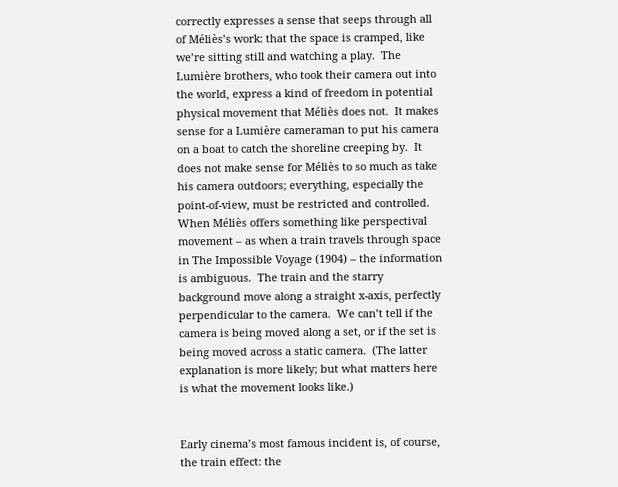correctly expresses a sense that seeps through all of Méliès’s work: that the space is cramped, like we’re sitting still and watching a play.  The Lumière brothers, who took their camera out into the world, express a kind of freedom in potential physical movement that Méliès does not.  It makes sense for a Lumière cameraman to put his camera on a boat to catch the shoreline creeping by.  It does not make sense for Méliès to so much as take his camera outdoors; everything, especially the point-of-view, must be restricted and controlled.  When Méliès offers something like perspectival movement – as when a train travels through space in The Impossible Voyage (1904) – the information is ambiguous.  The train and the starry background move along a straight x-axis, perfectly perpendicular to the camera.  We can’t tell if the camera is being moved along a set, or if the set is being moved across a static camera.  (The latter explanation is more likely; but what matters here is what the movement looks like.)


Early cinema’s most famous incident is, of course, the train effect: the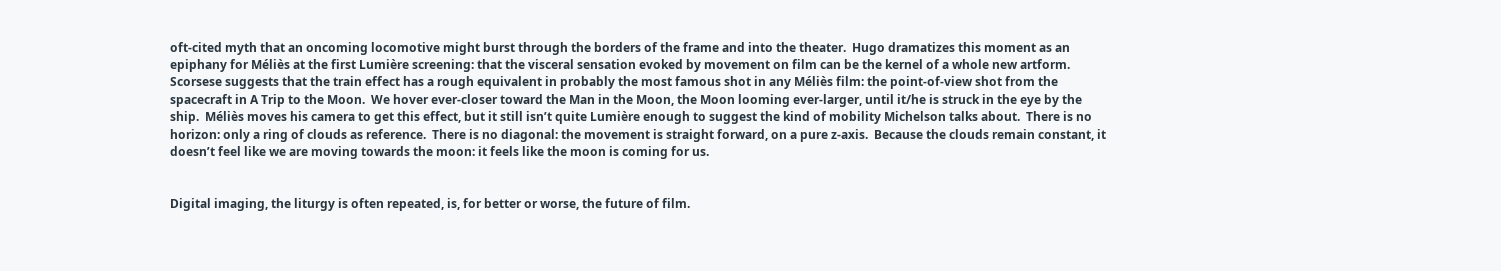oft-cited myth that an oncoming locomotive might burst through the borders of the frame and into the theater.  Hugo dramatizes this moment as an epiphany for Méliès at the first Lumière screening: that the visceral sensation evoked by movement on film can be the kernel of a whole new artform. Scorsese suggests that the train effect has a rough equivalent in probably the most famous shot in any Méliès film: the point-of-view shot from the spacecraft in A Trip to the Moon.  We hover ever-closer toward the Man in the Moon, the Moon looming ever-larger, until it/he is struck in the eye by the ship.  Méliès moves his camera to get this effect, but it still isn’t quite Lumière enough to suggest the kind of mobility Michelson talks about.  There is no horizon: only a ring of clouds as reference.  There is no diagonal: the movement is straight forward, on a pure z-axis.  Because the clouds remain constant, it doesn’t feel like we are moving towards the moon: it feels like the moon is coming for us.


Digital imaging, the liturgy is often repeated, is, for better or worse, the future of film.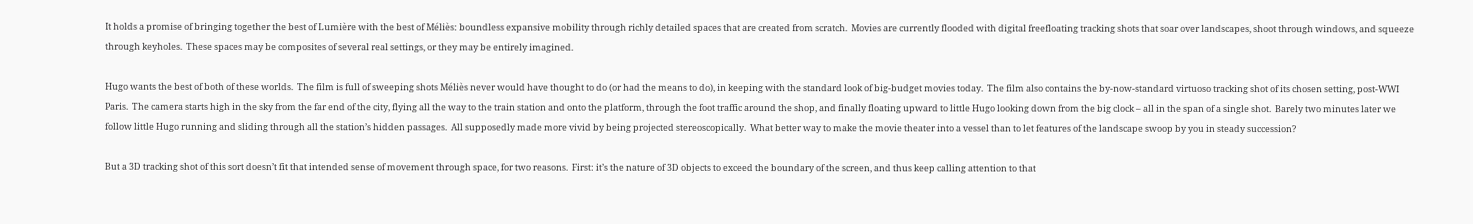It holds a promise of bringing together the best of Lumière with the best of Méliès: boundless expansive mobility through richly detailed spaces that are created from scratch.  Movies are currently flooded with digital freefloating tracking shots that soar over landscapes, shoot through windows, and squeeze through keyholes.  These spaces may be composites of several real settings, or they may be entirely imagined.

Hugo wants the best of both of these worlds.  The film is full of sweeping shots Méliès never would have thought to do (or had the means to do), in keeping with the standard look of big-budget movies today.  The film also contains the by-now-standard virtuoso tracking shot of its chosen setting, post-WWI Paris.  The camera starts high in the sky from the far end of the city, flying all the way to the train station and onto the platform, through the foot traffic around the shop, and finally floating upward to little Hugo looking down from the big clock – all in the span of a single shot.  Barely two minutes later we follow little Hugo running and sliding through all the station’s hidden passages.  All supposedly made more vivid by being projected stereoscopically.  What better way to make the movie theater into a vessel than to let features of the landscape swoop by you in steady succession?

But a 3D tracking shot of this sort doesn’t fit that intended sense of movement through space, for two reasons.  First: it’s the nature of 3D objects to exceed the boundary of the screen, and thus keep calling attention to that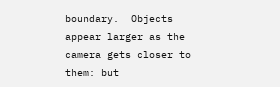boundary.  Objects appear larger as the camera gets closer to them: but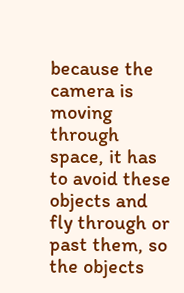because the camera is moving through space, it has to avoid these objects and fly through or past them, so the objects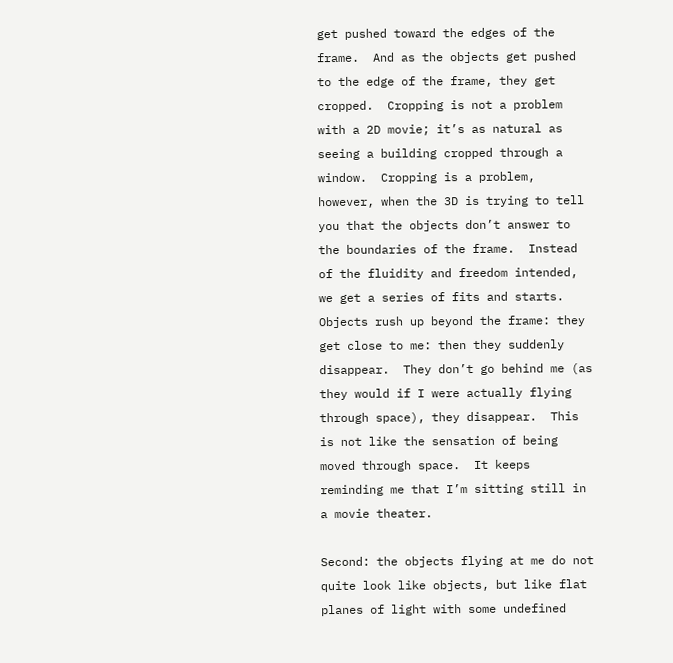get pushed toward the edges of the frame.  And as the objects get pushed to the edge of the frame, they get cropped.  Cropping is not a problem with a 2D movie; it’s as natural as seeing a building cropped through a window.  Cropping is a problem, however, when the 3D is trying to tell you that the objects don’t answer to the boundaries of the frame.  Instead of the fluidity and freedom intended, we get a series of fits and starts.  Objects rush up beyond the frame: they get close to me: then they suddenly disappear.  They don’t go behind me (as they would if I were actually flying through space), they disappear.  This is not like the sensation of being moved through space.  It keeps reminding me that I’m sitting still in a movie theater.

Second: the objects flying at me do not quite look like objects, but like flat planes of light with some undefined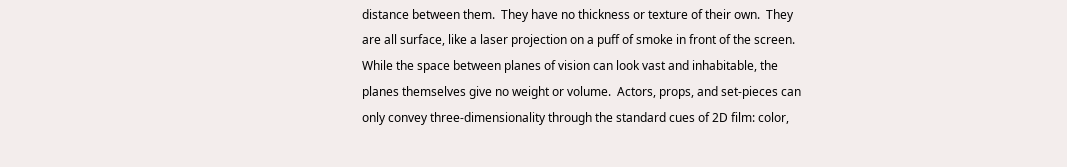distance between them.  They have no thickness or texture of their own.  They are all surface, like a laser projection on a puff of smoke in front of the screen.  While the space between planes of vision can look vast and inhabitable, the planes themselves give no weight or volume.  Actors, props, and set-pieces can only convey three-dimensionality through the standard cues of 2D film: color,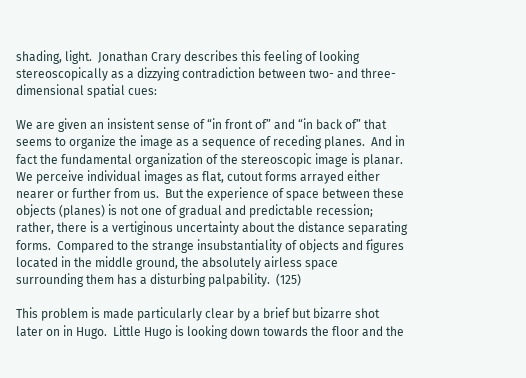shading, light.  Jonathan Crary describes this feeling of looking stereoscopically as a dizzying contradiction between two- and three-dimensional spatial cues:

We are given an insistent sense of “in front of” and “in back of” that seems to organize the image as a sequence of receding planes.  And in fact the fundamental organization of the stereoscopic image is planar.  We perceive individual images as flat, cutout forms arrayed either nearer or further from us.  But the experience of space between these objects (planes) is not one of gradual and predictable recession; rather, there is a vertiginous uncertainty about the distance separating forms.  Compared to the strange insubstantiality of objects and figures located in the middle ground, the absolutely airless space surrounding them has a disturbing palpability.  (125)

This problem is made particularly clear by a brief but bizarre shot later on in Hugo.  Little Hugo is looking down towards the floor and the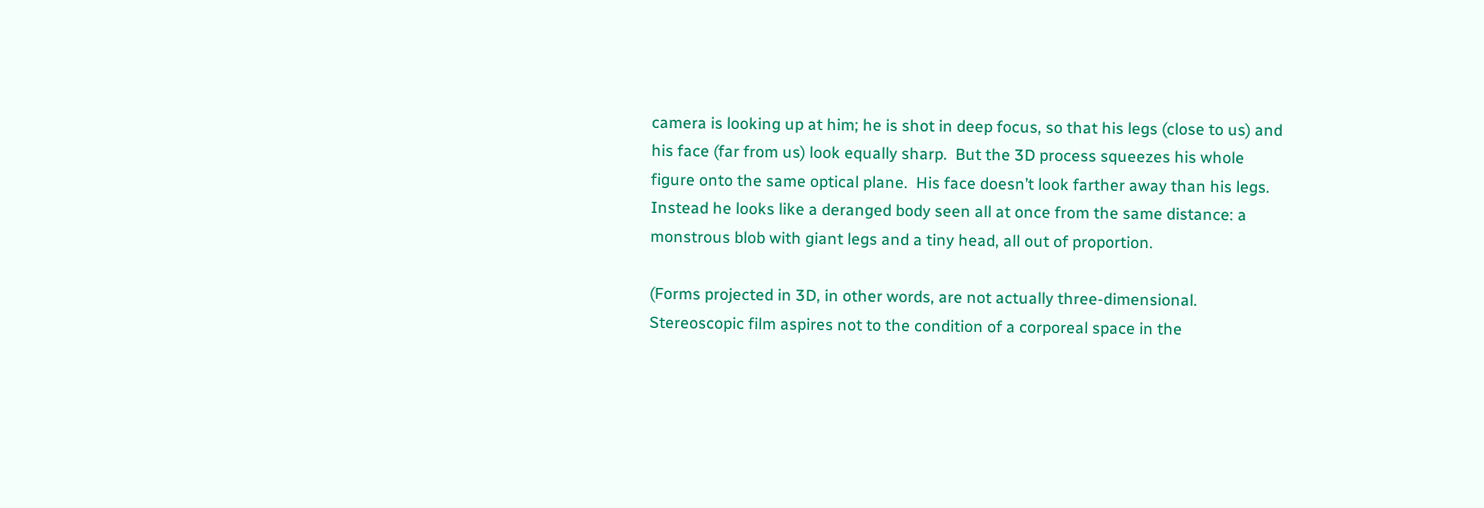camera is looking up at him; he is shot in deep focus, so that his legs (close to us) and his face (far from us) look equally sharp.  But the 3D process squeezes his whole figure onto the same optical plane.  His face doesn’t look farther away than his legs.  Instead he looks like a deranged body seen all at once from the same distance: a monstrous blob with giant legs and a tiny head, all out of proportion.

(Forms projected in 3D, in other words, are not actually three-dimensional.  Stereoscopic film aspires not to the condition of a corporeal space in the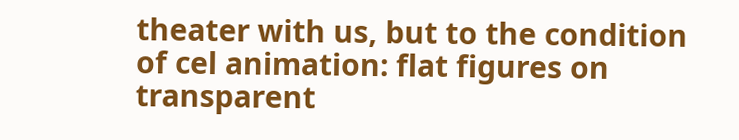theater with us, but to the condition of cel animation: flat figures on transparent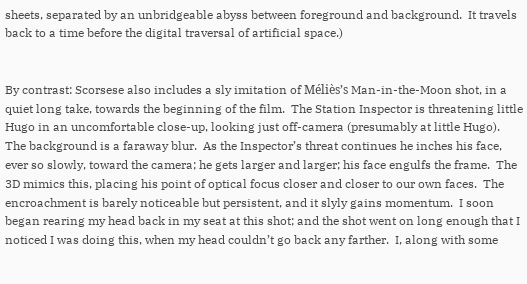sheets, separated by an unbridgeable abyss between foreground and background.  It travels back to a time before the digital traversal of artificial space.)


By contrast: Scorsese also includes a sly imitation of Méliès’s Man-in-the-Moon shot, in a quiet long take, towards the beginning of the film.  The Station Inspector is threatening little Hugo in an uncomfortable close-up, looking just off-camera (presumably at little Hugo).  The background is a faraway blur.  As the Inspector’s threat continues he inches his face, ever so slowly, toward the camera; he gets larger and larger; his face engulfs the frame.  The 3D mimics this, placing his point of optical focus closer and closer to our own faces.  The encroachment is barely noticeable but persistent, and it slyly gains momentum.  I soon began rearing my head back in my seat at this shot; and the shot went on long enough that I noticed I was doing this, when my head couldn’t go back any farther.  I, along with some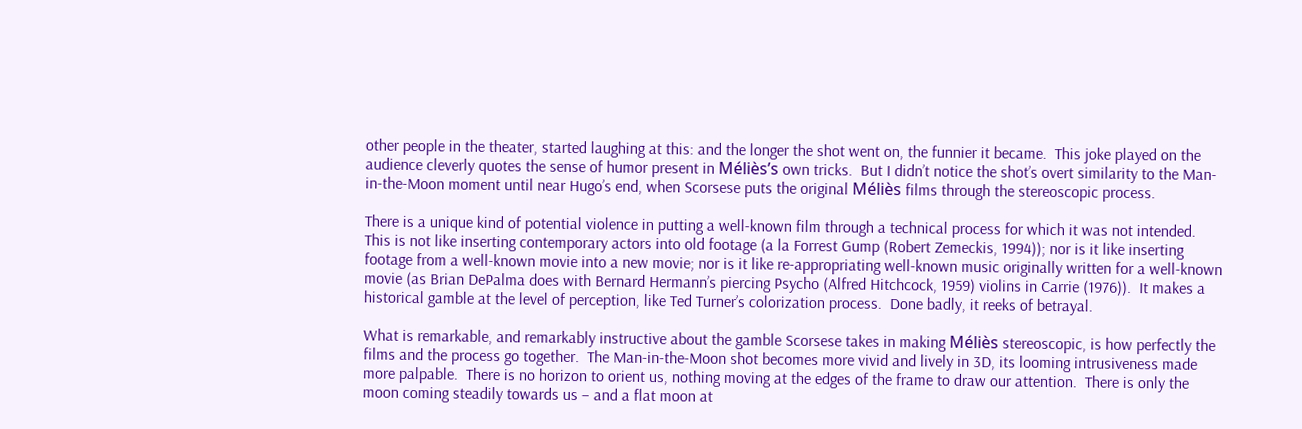other people in the theater, started laughing at this: and the longer the shot went on, the funnier it became.  This joke played on the audience cleverly quotes the sense of humor present in Méliès’s own tricks.  But I didn’t notice the shot’s overt similarity to the Man-in-the-Moon moment until near Hugo’s end, when Scorsese puts the original Méliès films through the stereoscopic process.

There is a unique kind of potential violence in putting a well-known film through a technical process for which it was not intended.  This is not like inserting contemporary actors into old footage (a la Forrest Gump (Robert Zemeckis, 1994)); nor is it like inserting footage from a well-known movie into a new movie; nor is it like re-appropriating well-known music originally written for a well-known movie (as Brian DePalma does with Bernard Hermann’s piercing Psycho (Alfred Hitchcock, 1959) violins in Carrie (1976)).  It makes a historical gamble at the level of perception, like Ted Turner’s colorization process.  Done badly, it reeks of betrayal.

What is remarkable, and remarkably instructive about the gamble Scorsese takes in making Méliès stereoscopic, is how perfectly the films and the process go together.  The Man-in-the-Moon shot becomes more vivid and lively in 3D, its looming intrusiveness made more palpable.  There is no horizon to orient us, nothing moving at the edges of the frame to draw our attention.  There is only the moon coming steadily towards us – and a flat moon at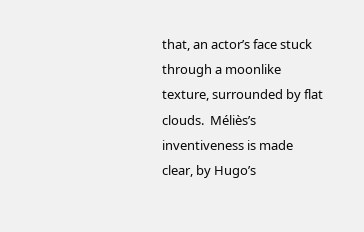that, an actor’s face stuck through a moonlike texture, surrounded by flat clouds.  Méliès’s inventiveness is made clear, by Hugo’s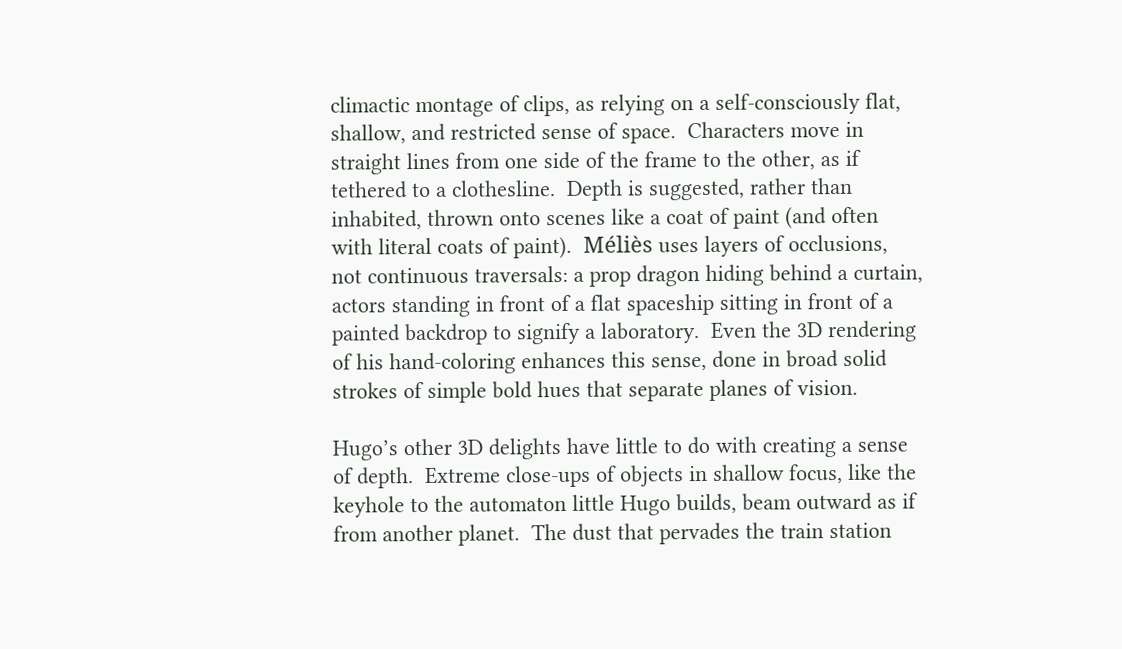climactic montage of clips, as relying on a self-consciously flat, shallow, and restricted sense of space.  Characters move in straight lines from one side of the frame to the other, as if tethered to a clothesline.  Depth is suggested, rather than inhabited, thrown onto scenes like a coat of paint (and often with literal coats of paint).  Méliès uses layers of occlusions, not continuous traversals: a prop dragon hiding behind a curtain, actors standing in front of a flat spaceship sitting in front of a painted backdrop to signify a laboratory.  Even the 3D rendering of his hand-coloring enhances this sense, done in broad solid strokes of simple bold hues that separate planes of vision.

Hugo’s other 3D delights have little to do with creating a sense of depth.  Extreme close-ups of objects in shallow focus, like the keyhole to the automaton little Hugo builds, beam outward as if from another planet.  The dust that pervades the train station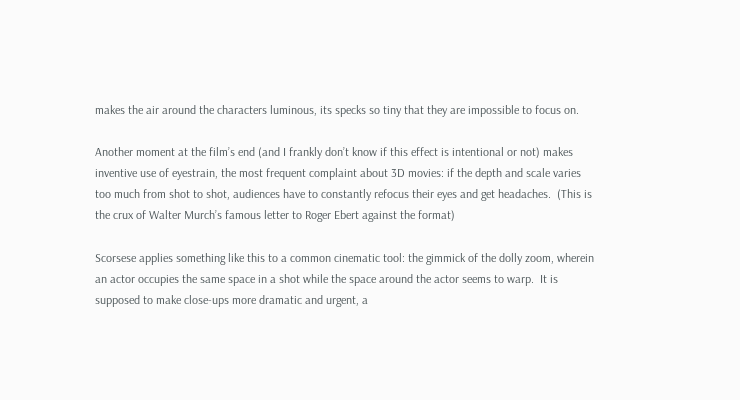makes the air around the characters luminous, its specks so tiny that they are impossible to focus on.

Another moment at the film’s end (and I frankly don’t know if this effect is intentional or not) makes inventive use of eyestrain, the most frequent complaint about 3D movies: if the depth and scale varies too much from shot to shot, audiences have to constantly refocus their eyes and get headaches.  (This is the crux of Walter Murch’s famous letter to Roger Ebert against the format)

Scorsese applies something like this to a common cinematic tool: the gimmick of the dolly zoom, wherein an actor occupies the same space in a shot while the space around the actor seems to warp.  It is supposed to make close-ups more dramatic and urgent, a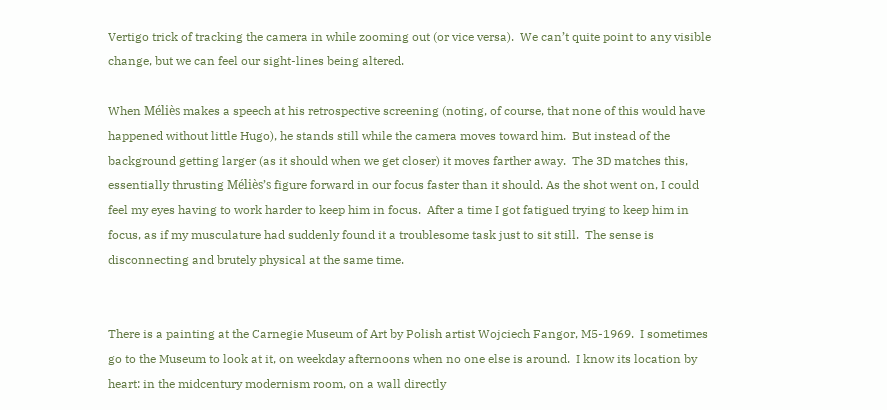Vertigo trick of tracking the camera in while zooming out (or vice versa).  We can’t quite point to any visible change, but we can feel our sight-lines being altered.

When Méliès makes a speech at his retrospective screening (noting, of course, that none of this would have happened without little Hugo), he stands still while the camera moves toward him.  But instead of the background getting larger (as it should when we get closer) it moves farther away.  The 3D matches this, essentially thrusting Méliès’s figure forward in our focus faster than it should. As the shot went on, I could feel my eyes having to work harder to keep him in focus.  After a time I got fatigued trying to keep him in focus, as if my musculature had suddenly found it a troublesome task just to sit still.  The sense is disconnecting and brutely physical at the same time.


There is a painting at the Carnegie Museum of Art by Polish artist Wojciech Fangor, M5-1969.  I sometimes go to the Museum to look at it, on weekday afternoons when no one else is around.  I know its location by heart: in the midcentury modernism room, on a wall directly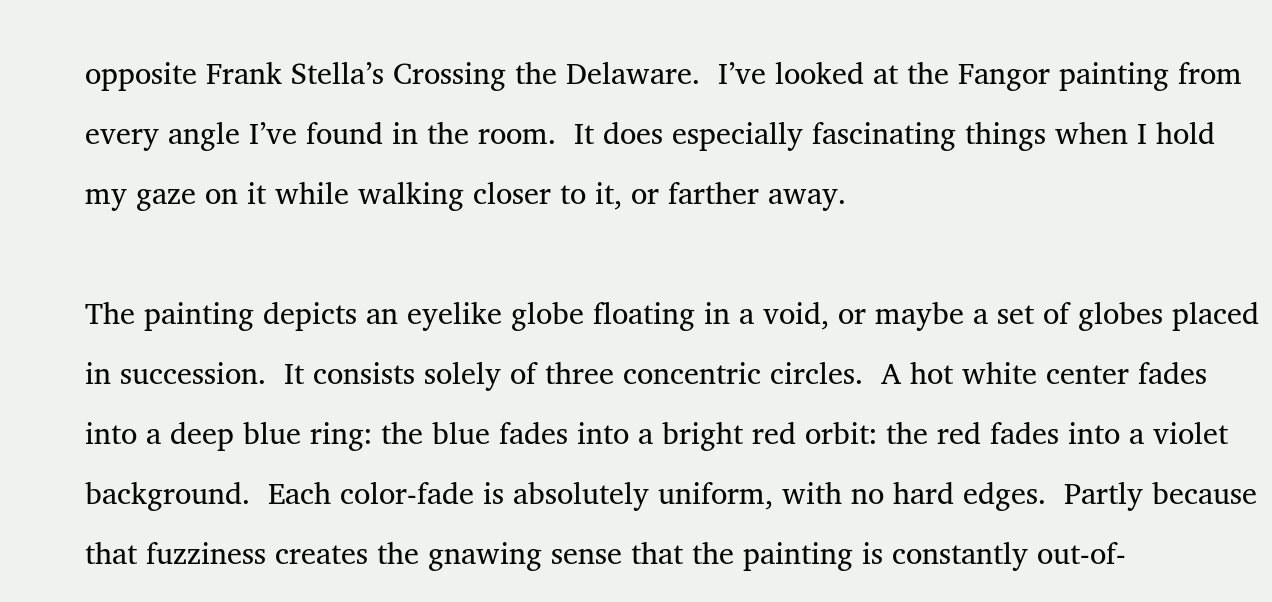opposite Frank Stella’s Crossing the Delaware.  I’ve looked at the Fangor painting from every angle I’ve found in the room.  It does especially fascinating things when I hold my gaze on it while walking closer to it, or farther away.

The painting depicts an eyelike globe floating in a void, or maybe a set of globes placed in succession.  It consists solely of three concentric circles.  A hot white center fades into a deep blue ring: the blue fades into a bright red orbit: the red fades into a violet background.  Each color-fade is absolutely uniform, with no hard edges.  Partly because that fuzziness creates the gnawing sense that the painting is constantly out-of-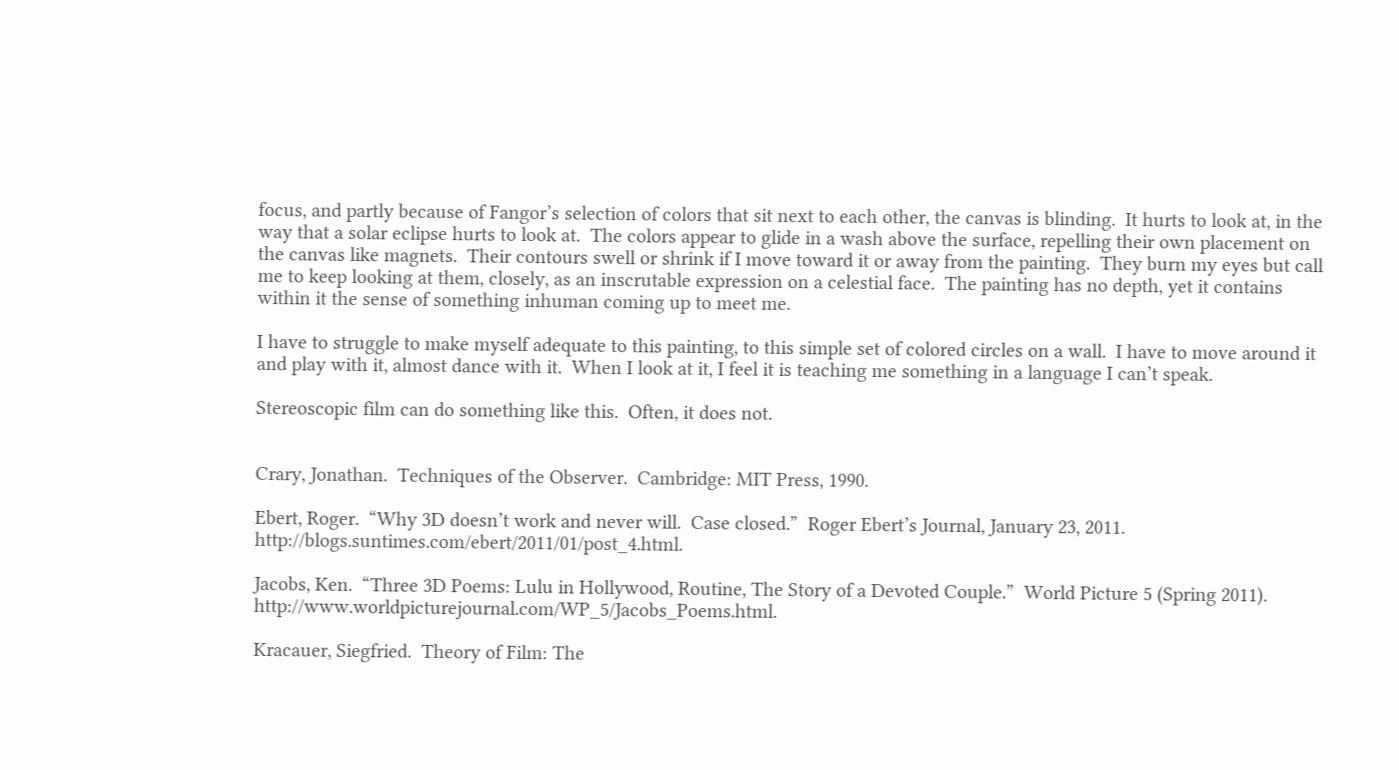focus, and partly because of Fangor’s selection of colors that sit next to each other, the canvas is blinding.  It hurts to look at, in the way that a solar eclipse hurts to look at.  The colors appear to glide in a wash above the surface, repelling their own placement on the canvas like magnets.  Their contours swell or shrink if I move toward it or away from the painting.  They burn my eyes but call me to keep looking at them, closely, as an inscrutable expression on a celestial face.  The painting has no depth, yet it contains within it the sense of something inhuman coming up to meet me.

I have to struggle to make myself adequate to this painting, to this simple set of colored circles on a wall.  I have to move around it and play with it, almost dance with it.  When I look at it, I feel it is teaching me something in a language I can’t speak.

Stereoscopic film can do something like this.  Often, it does not.


Crary, Jonathan.  Techniques of the Observer.  Cambridge: MIT Press, 1990.

Ebert, Roger.  “Why 3D doesn’t work and never will.  Case closed.”  Roger Ebert’s Journal, January 23, 2011.  http://blogs.suntimes.com/ebert/2011/01/post_4.html.

Jacobs, Ken.  “Three 3D Poems: Lulu in Hollywood, Routine, The Story of a Devoted Couple.”  World Picture 5 (Spring 2011).  http://www.worldpicturejournal.com/WP_5/Jacobs_Poems.html.

Kracauer, Siegfried.  Theory of Film: The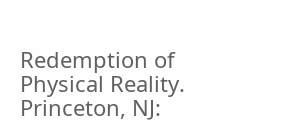Redemption of Physical Reality.  Princeton, NJ: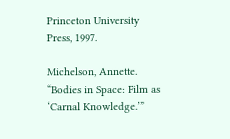Princeton University Press, 1997.

Michelson, Annette.  “Bodies in Space: Film as ‘Carnal Knowledge.’”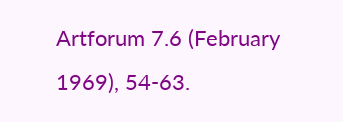Artforum 7.6 (February 1969), 54-63.